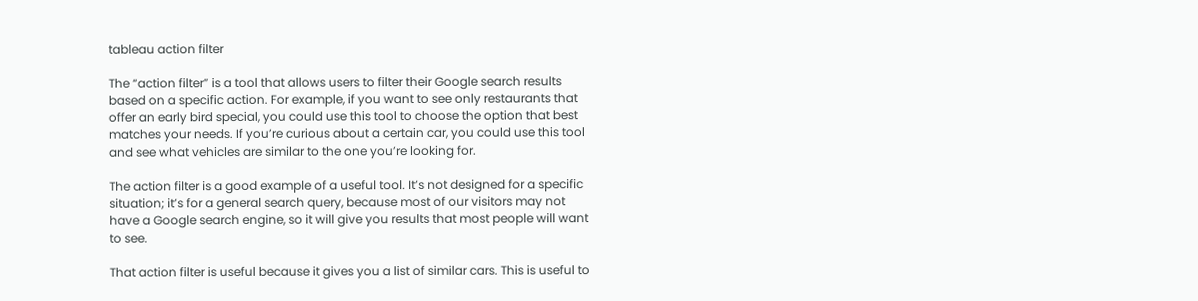tableau action filter

The “action filter” is a tool that allows users to filter their Google search results based on a specific action. For example, if you want to see only restaurants that offer an early bird special, you could use this tool to choose the option that best matches your needs. If you’re curious about a certain car, you could use this tool and see what vehicles are similar to the one you’re looking for.

The action filter is a good example of a useful tool. It’s not designed for a specific situation; it’s for a general search query, because most of our visitors may not have a Google search engine, so it will give you results that most people will want to see.

That action filter is useful because it gives you a list of similar cars. This is useful to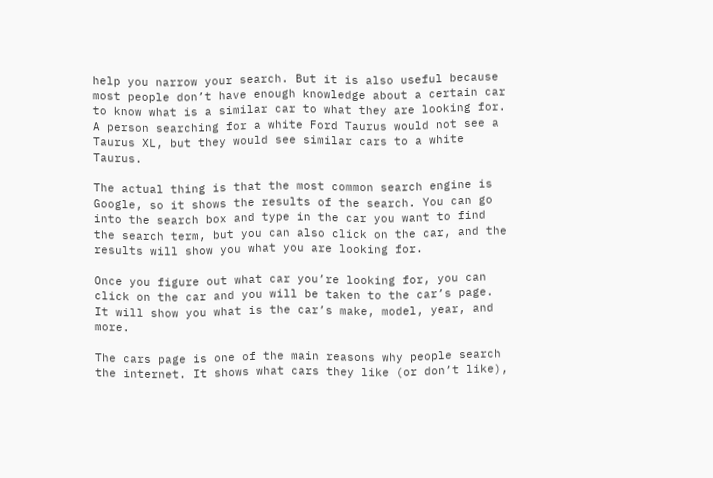help you narrow your search. But it is also useful because most people don’t have enough knowledge about a certain car to know what is a similar car to what they are looking for. A person searching for a white Ford Taurus would not see a Taurus XL, but they would see similar cars to a white Taurus.

The actual thing is that the most common search engine is Google, so it shows the results of the search. You can go into the search box and type in the car you want to find the search term, but you can also click on the car, and the results will show you what you are looking for.

Once you figure out what car you’re looking for, you can click on the car and you will be taken to the car’s page. It will show you what is the car’s make, model, year, and more.

The cars page is one of the main reasons why people search the internet. It shows what cars they like (or don’t like),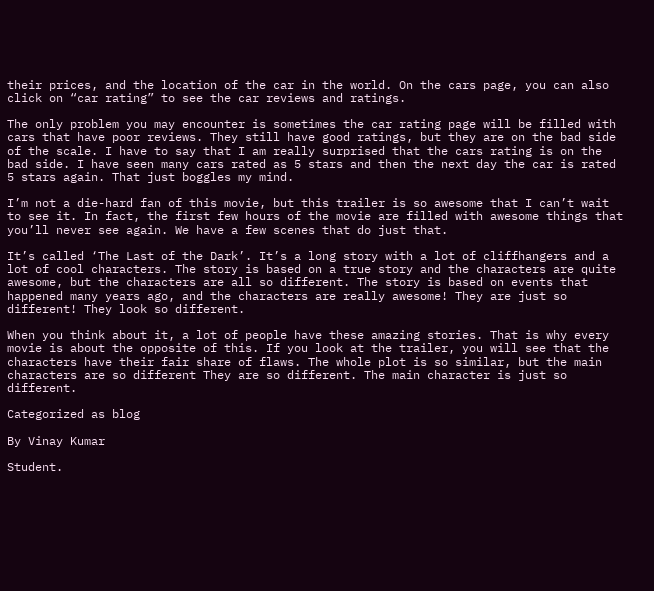their prices, and the location of the car in the world. On the cars page, you can also click on “car rating” to see the car reviews and ratings.

The only problem you may encounter is sometimes the car rating page will be filled with cars that have poor reviews. They still have good ratings, but they are on the bad side of the scale. I have to say that I am really surprised that the cars rating is on the bad side. I have seen many cars rated as 5 stars and then the next day the car is rated 5 stars again. That just boggles my mind.

I’m not a die-hard fan of this movie, but this trailer is so awesome that I can’t wait to see it. In fact, the first few hours of the movie are filled with awesome things that you’ll never see again. We have a few scenes that do just that.

It’s called ‘The Last of the Dark’. It’s a long story with a lot of cliffhangers and a lot of cool characters. The story is based on a true story and the characters are quite awesome, but the characters are all so different. The story is based on events that happened many years ago, and the characters are really awesome! They are just so different! They look so different.

When you think about it, a lot of people have these amazing stories. That is why every movie is about the opposite of this. If you look at the trailer, you will see that the characters have their fair share of flaws. The whole plot is so similar, but the main characters are so different They are so different. The main character is just so different.

Categorized as blog

By Vinay Kumar

Student.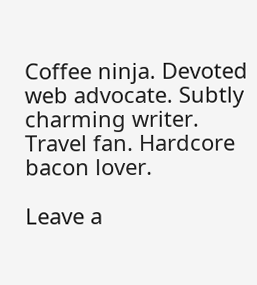Coffee ninja. Devoted web advocate. Subtly charming writer. Travel fan. Hardcore bacon lover.

Leave a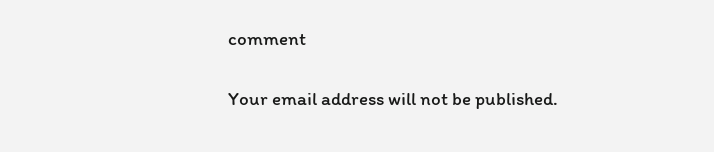comment

Your email address will not be published.